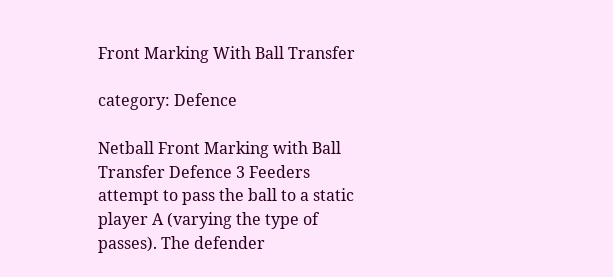Front Marking With Ball Transfer

category: Defence

Netball Front Marking with Ball Transfer Defence 3 Feeders attempt to pass the ball to a static player A (varying the type of passes). The defender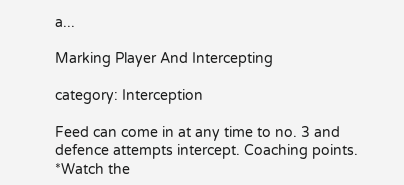a...

Marking Player And Intercepting

category: Interception

Feed can come in at any time to no. 3 and defence attempts intercept. Coaching points. *Watch the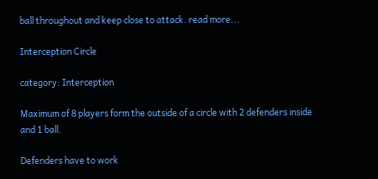ball throughout and keep close to attack. read more...

Interception Circle

category: Interception

Maximum of 8 players form the outside of a circle with 2 defenders inside and 1 ball.

Defenders have to work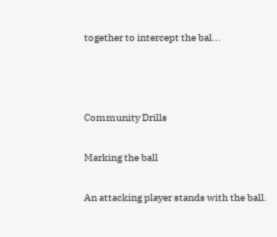together to intercept the bal...



Community Drills

Marking the ball

An attacking player stands with the ball.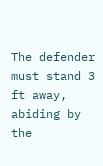The defender must stand 3 ft away, abiding by the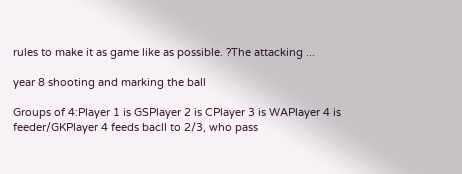rules to make it as game like as possible. ?The attacking ...

year 8 shooting and marking the ball

Groups of 4:Player 1 is GSPlayer 2 is CPlayer 3 is WAPlayer 4 is feeder/GKPlayer 4 feeds bacll to 2/3, who pass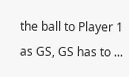the ball to Player 1 as GS, GS has to ...